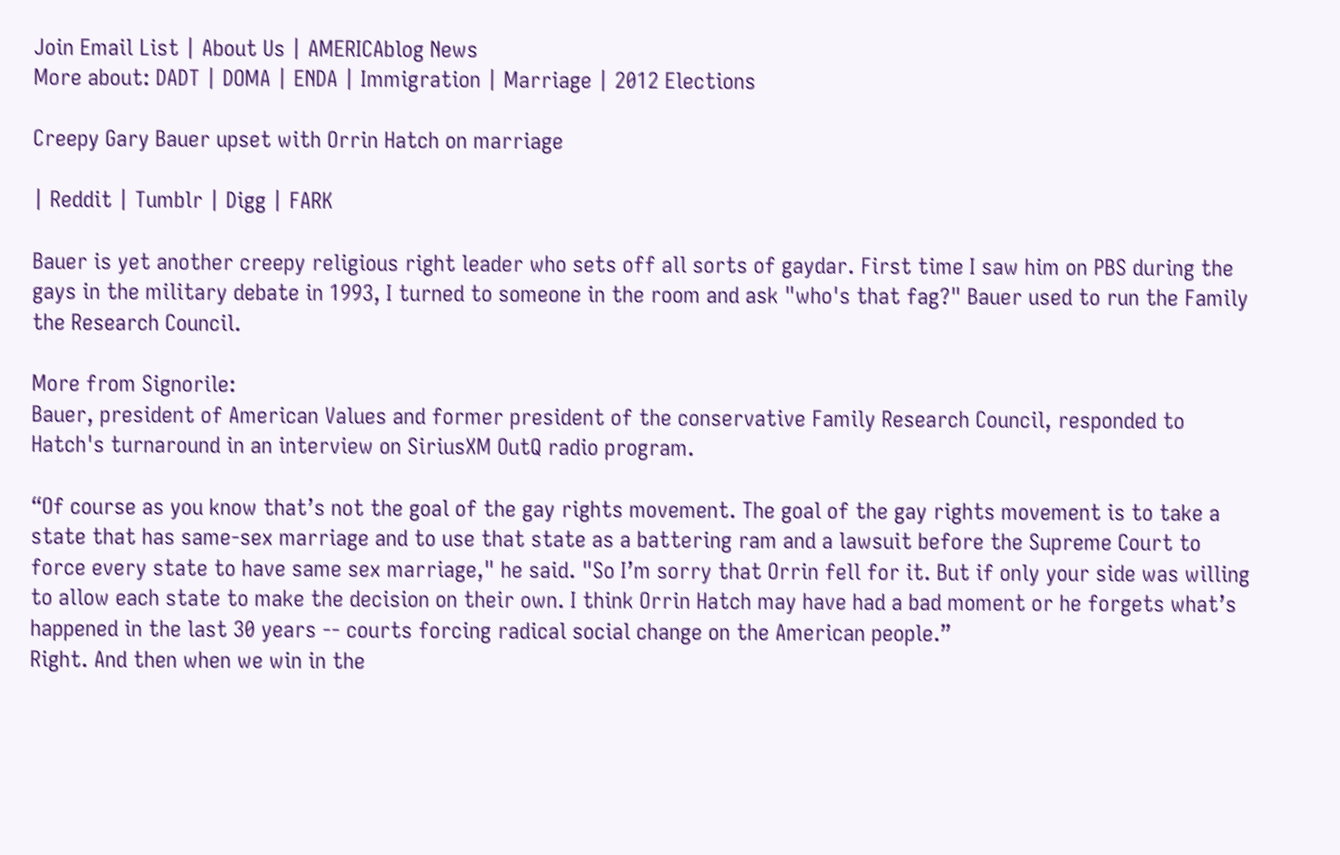Join Email List | About Us | AMERICAblog News
More about: DADT | DOMA | ENDA | Immigration | Marriage | 2012 Elections

Creepy Gary Bauer upset with Orrin Hatch on marriage

| Reddit | Tumblr | Digg | FARK

Bauer is yet another creepy religious right leader who sets off all sorts of gaydar. First time I saw him on PBS during the gays in the military debate in 1993, I turned to someone in the room and ask "who's that fag?" Bauer used to run the Family the Research Council.

More from Signorile:
Bauer, president of American Values and former president of the conservative Family Research Council, responded to Hatch's turnaround in an interview on SiriusXM OutQ radio program.

“Of course as you know that’s not the goal of the gay rights movement. The goal of the gay rights movement is to take a state that has same-sex marriage and to use that state as a battering ram and a lawsuit before the Supreme Court to force every state to have same sex marriage," he said. "So I’m sorry that Orrin fell for it. But if only your side was willing to allow each state to make the decision on their own. I think Orrin Hatch may have had a bad moment or he forgets what’s happened in the last 30 years -- courts forcing radical social change on the American people.”
Right. And then when we win in the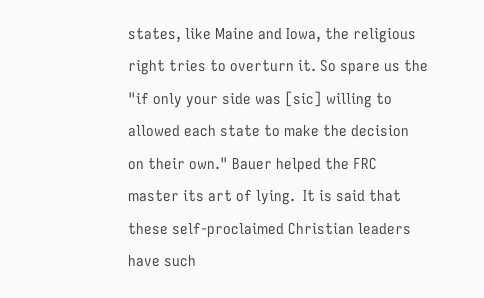states, like Maine and Iowa, the religious right tries to overturn it. So spare us the "if only your side was [sic] willing to allowed each state to make the decision on their own." Bauer helped the FRC master its art of lying.  It is said that these self-proclaimed Christian leaders have such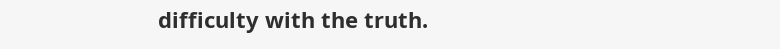difficulty with the truth.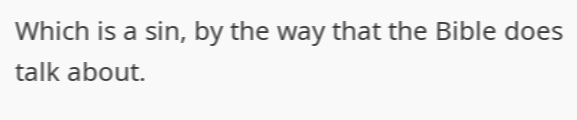Which is a sin, by the way that the Bible does talk about.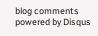blog comments powered by Disqus